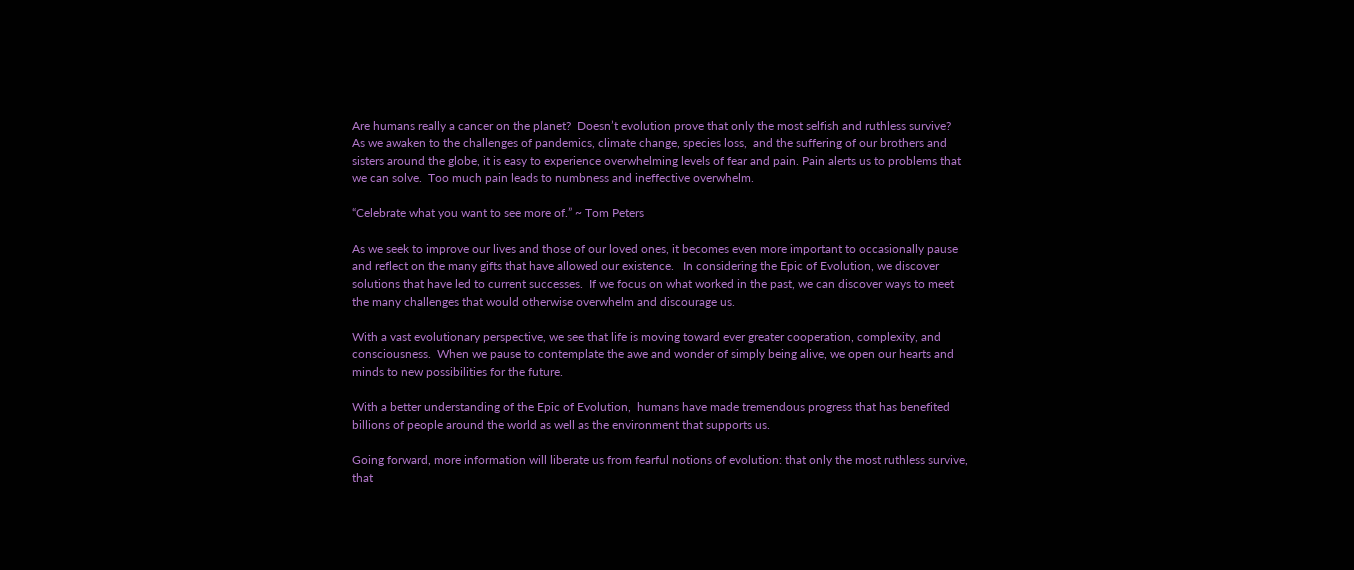Are humans really a cancer on the planet?  Doesn’t evolution prove that only the most selfish and ruthless survive?  As we awaken to the challenges of pandemics, climate change, species loss,  and the suffering of our brothers and sisters around the globe, it is easy to experience overwhelming levels of fear and pain. Pain alerts us to problems that we can solve.  Too much pain leads to numbness and ineffective overwhelm.

“Celebrate what you want to see more of.” ~ Tom Peters

As we seek to improve our lives and those of our loved ones, it becomes even more important to occasionally pause and reflect on the many gifts that have allowed our existence.   In considering the Epic of Evolution, we discover solutions that have led to current successes.  If we focus on what worked in the past, we can discover ways to meet the many challenges that would otherwise overwhelm and discourage us.

With a vast evolutionary perspective, we see that life is moving toward ever greater cooperation, complexity, and consciousness.  When we pause to contemplate the awe and wonder of simply being alive, we open our hearts and minds to new possibilities for the future.

With a better understanding of the Epic of Evolution,  humans have made tremendous progress that has benefited billions of people around the world as well as the environment that supports us.

Going forward, more information will liberate us from fearful notions of evolution: that only the most ruthless survive, that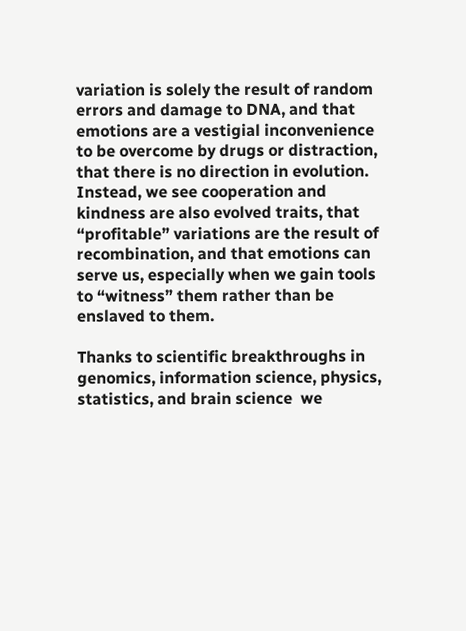variation is solely the result of random errors and damage to DNA, and that emotions are a vestigial inconvenience to be overcome by drugs or distraction, that there is no direction in evolution.   Instead, we see cooperation and kindness are also evolved traits, that “profitable” variations are the result of recombination, and that emotions can serve us, especially when we gain tools to “witness” them rather than be enslaved to them.

Thanks to scientific breakthroughs in genomics, information science, physics, statistics, and brain science  we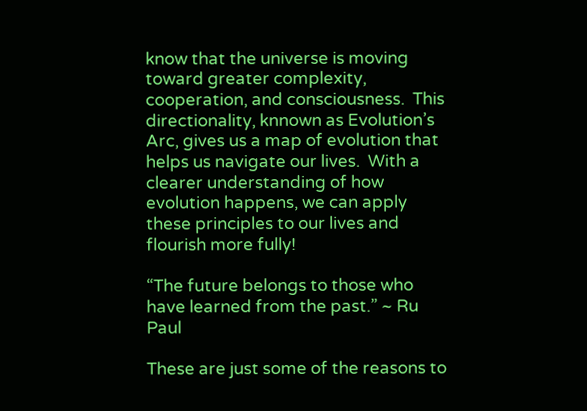know that the universe is moving toward greater complexity, cooperation, and consciousness.  This directionality, knnown as Evolution’s Arc, gives us a map of evolution that helps us navigate our lives.  With a clearer understanding of how evolution happens, we can apply these principles to our lives and flourish more fully!

“The future belongs to those who have learned from the past.” ~ Ru Paul

These are just some of the reasons to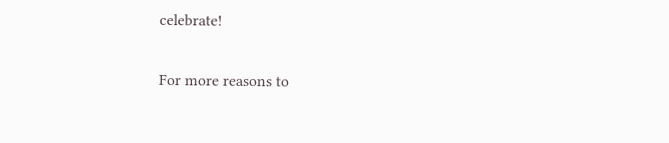celebrate!

For more reasons to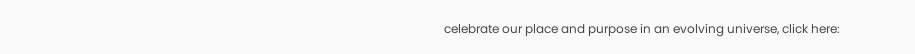celebrate our place and purpose in an evolving universe, click here: